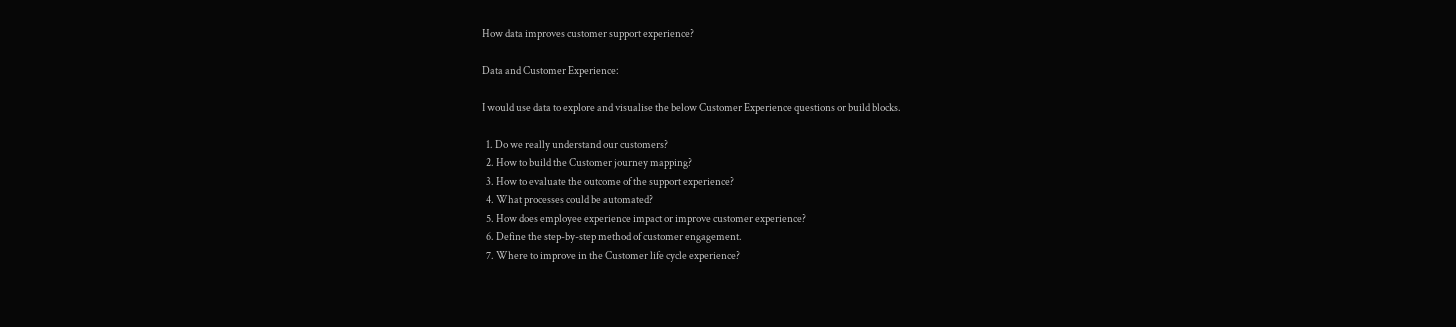How data improves customer support experience?

Data and Customer Experience:

I would use data to explore and visualise the below Customer Experience questions or build blocks.

  1. Do we really understand our customers?
  2. How to build the Customer journey mapping?
  3. How to evaluate the outcome of the support experience?
  4. What processes could be automated?
  5. How does employee experience impact or improve customer experience?
  6. Define the step-by-step method of customer engagement.
  7. Where to improve in the Customer life cycle experience?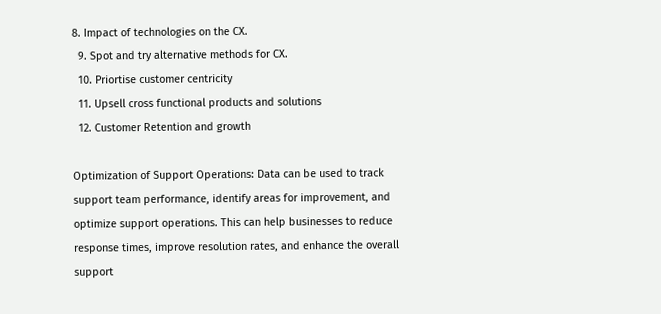8. Impact of technologies on the CX.
  9. Spot and try alternative methods for CX.
  10. Priortise customer centricity
  11. Upsell cross functional products and solutions
  12. Customer Retention and growth

Optimization of Support Operations: Data can be used to track support team performance, identify areas for improvement, and optimize support operations. This can help businesses to reduce response times, improve resolution rates, and enhance the overall support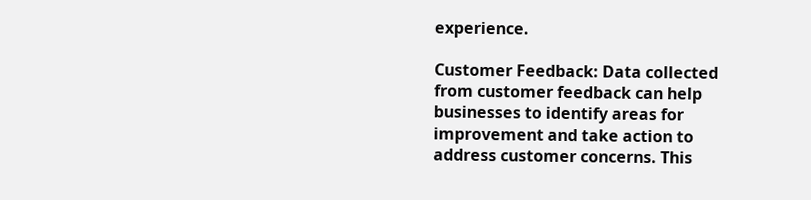experience.

Customer Feedback: Data collected from customer feedback can help businesses to identify areas for improvement and take action to address customer concerns. This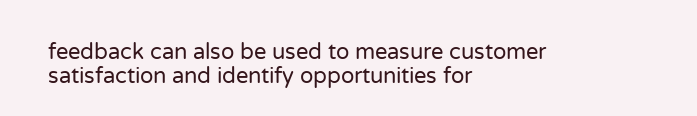feedback can also be used to measure customer satisfaction and identify opportunities for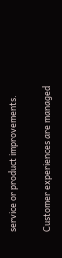service or product improvements.

Customer experiences are managed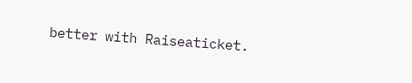better with Raiseaticket.